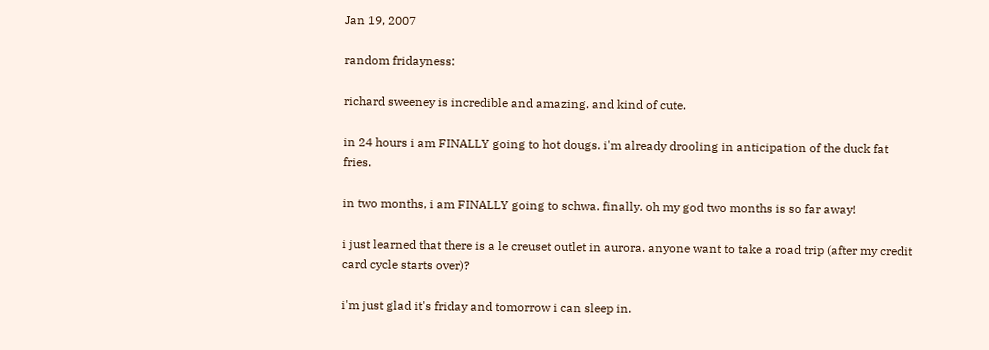Jan 19, 2007

random fridayness:

richard sweeney is incredible and amazing. and kind of cute.

in 24 hours i am FINALLY going to hot dougs. i'm already drooling in anticipation of the duck fat fries.

in two months, i am FINALLY going to schwa. finally. oh my god two months is so far away!

i just learned that there is a le creuset outlet in aurora. anyone want to take a road trip (after my credit card cycle starts over)?

i'm just glad it's friday and tomorrow i can sleep in.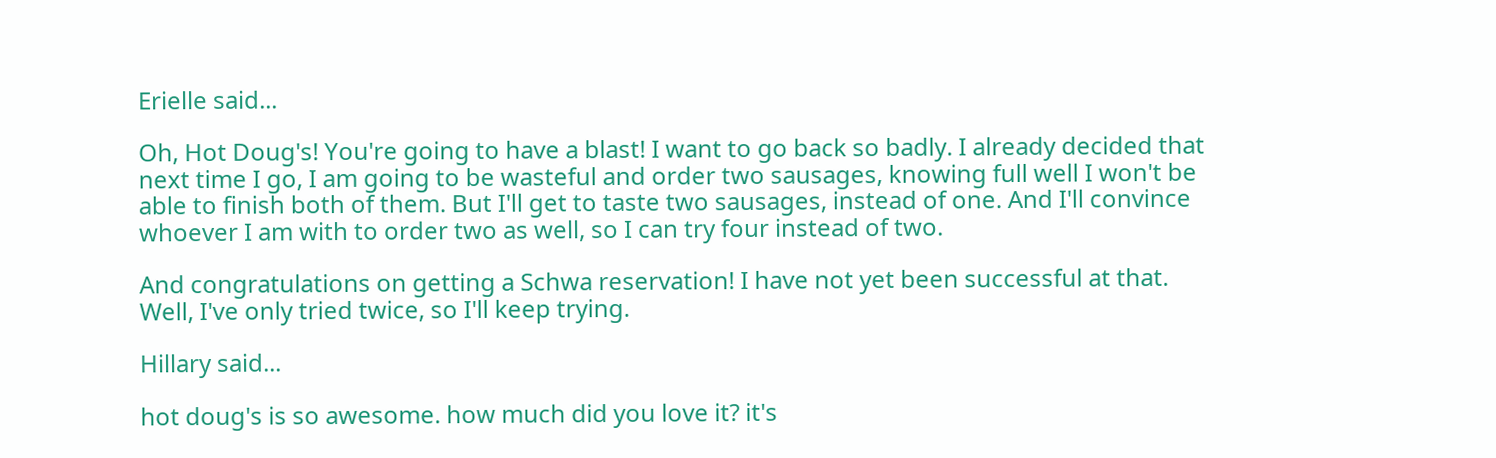Erielle said...

Oh, Hot Doug's! You're going to have a blast! I want to go back so badly. I already decided that next time I go, I am going to be wasteful and order two sausages, knowing full well I won't be able to finish both of them. But I'll get to taste two sausages, instead of one. And I'll convince whoever I am with to order two as well, so I can try four instead of two.

And congratulations on getting a Schwa reservation! I have not yet been successful at that. Well, I've only tried twice, so I'll keep trying.

Hillary said...

hot doug's is so awesome. how much did you love it? it's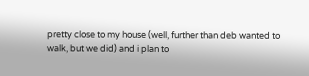pretty close to my house (well, further than deb wanted to walk, but we did) and i plan to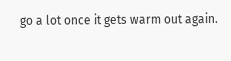go a lot once it gets warm out again.